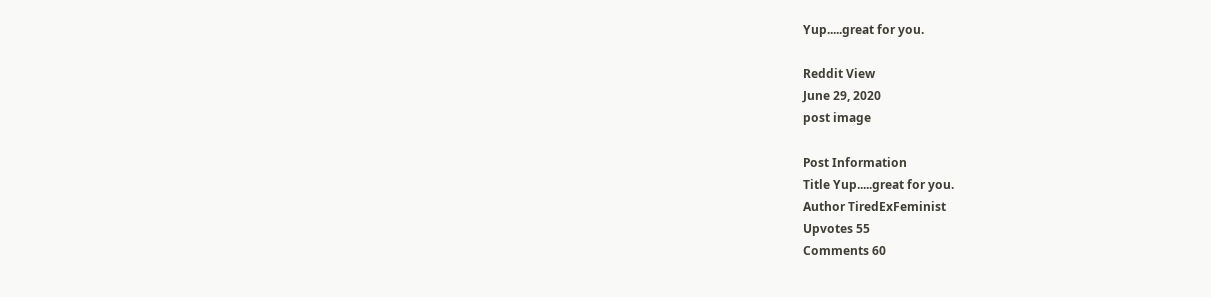Yup.....great for you.

Reddit View
June 29, 2020
post image

Post Information
Title Yup.....great for you.
Author TiredExFeminist
Upvotes 55
Comments 60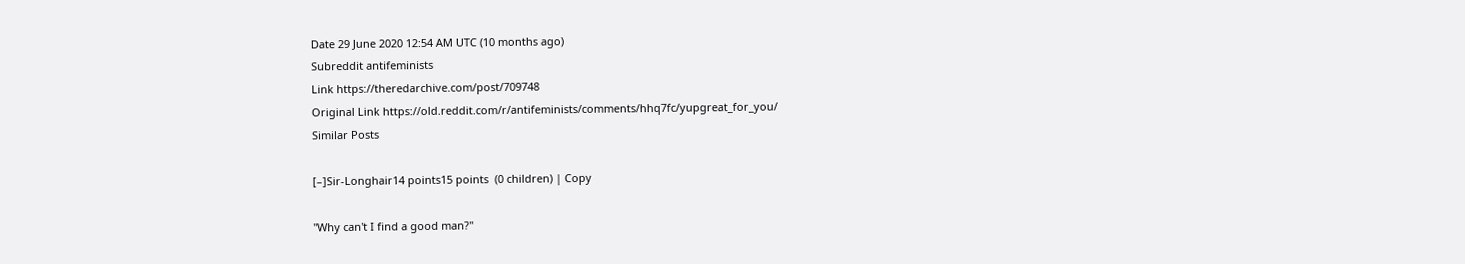Date 29 June 2020 12:54 AM UTC (10 months ago)
Subreddit antifeminists
Link https://theredarchive.com/post/709748
Original Link https://old.reddit.com/r/antifeminists/comments/hhq7fc/yupgreat_for_you/
Similar Posts

[–]Sir-Longhair14 points15 points  (0 children) | Copy

"Why can't I find a good man?"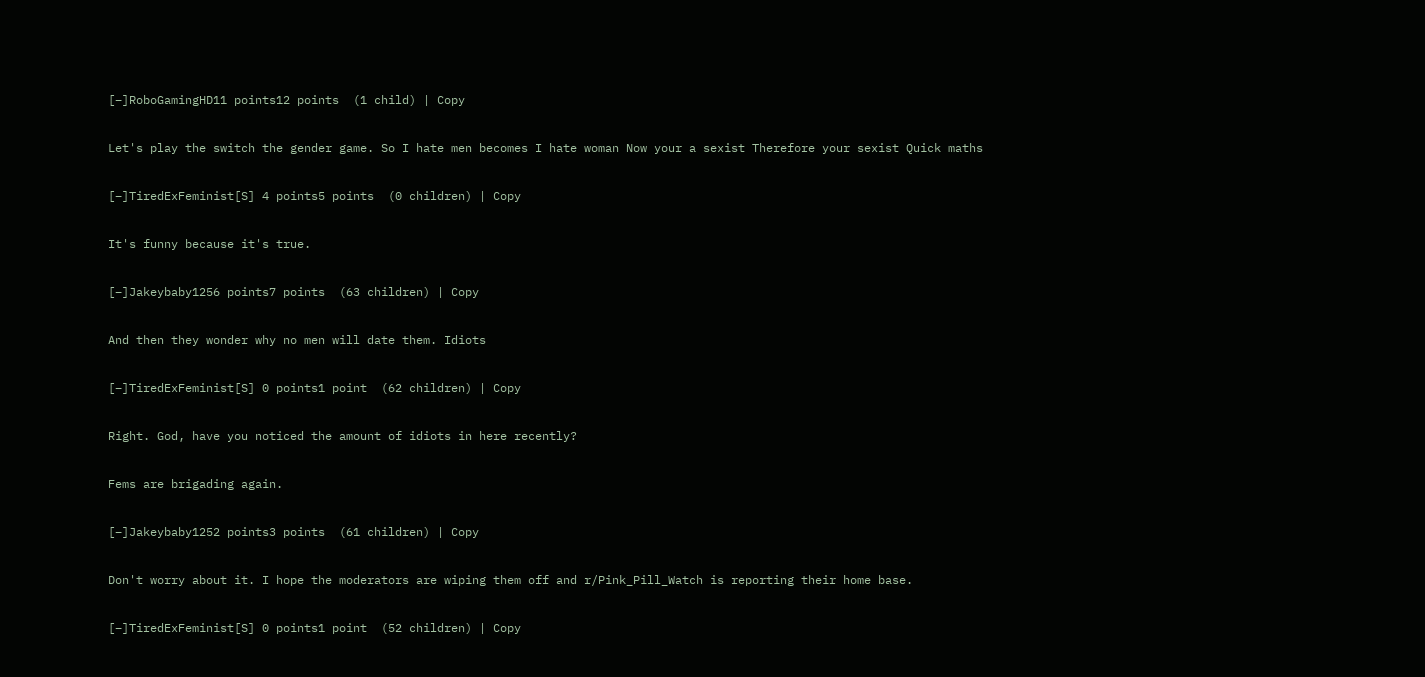[–]RoboGamingHD11 points12 points  (1 child) | Copy

Let's play the switch the gender game. So I hate men becomes I hate woman Now your a sexist Therefore your sexist Quick maths

[–]TiredExFeminist[S] 4 points5 points  (0 children) | Copy

It's funny because it's true.

[–]Jakeybaby1256 points7 points  (63 children) | Copy

And then they wonder why no men will date them. Idiots

[–]TiredExFeminist[S] 0 points1 point  (62 children) | Copy

Right. God, have you noticed the amount of idiots in here recently?

Fems are brigading again.

[–]Jakeybaby1252 points3 points  (61 children) | Copy

Don't worry about it. I hope the moderators are wiping them off and r/Pink_Pill_Watch is reporting their home base.

[–]TiredExFeminist[S] 0 points1 point  (52 children) | Copy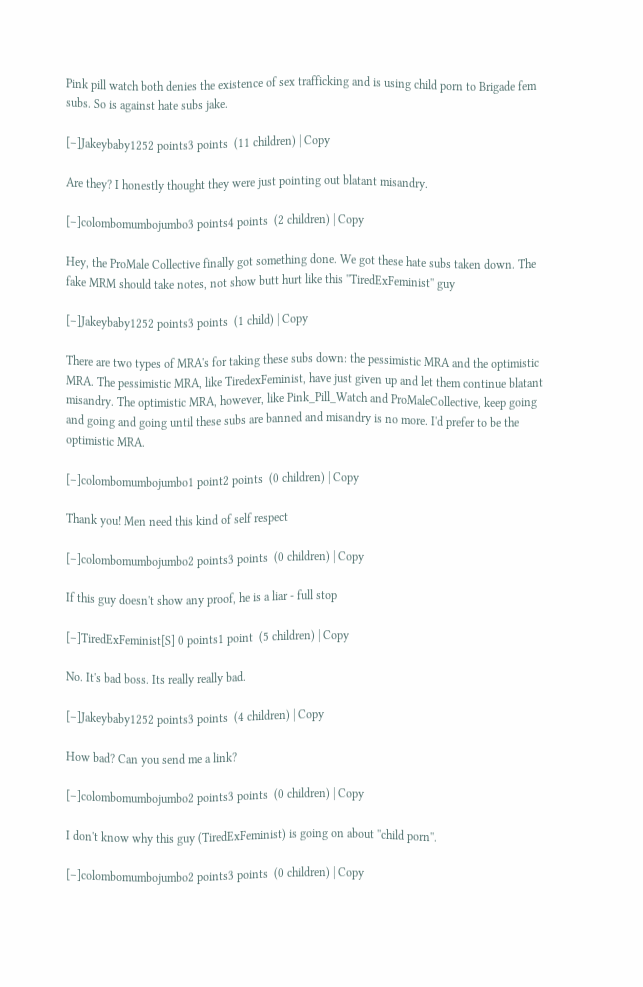Pink pill watch both denies the existence of sex trafficking and is using child porn to Brigade fem subs. So is against hate subs jake.

[–]Jakeybaby1252 points3 points  (11 children) | Copy

Are they? I honestly thought they were just pointing out blatant misandry.

[–]colombomumbojumbo3 points4 points  (2 children) | Copy

Hey, the ProMale Collective finally got something done. We got these hate subs taken down. The fake MRM should take notes, not show butt hurt like this ''TiredExFeminist'' guy

[–]Jakeybaby1252 points3 points  (1 child) | Copy

There are two types of MRA's for taking these subs down: the pessimistic MRA and the optimistic MRA. The pessimistic MRA, like TiredexFeminist, have just given up and let them continue blatant misandry. The optimistic MRA, however, like Pink_Pill_Watch and ProMaleCollective, keep going and going and going until these subs are banned and misandry is no more. I'd prefer to be the optimistic MRA.

[–]colombomumbojumbo1 point2 points  (0 children) | Copy

Thank you! Men need this kind of self respect

[–]colombomumbojumbo2 points3 points  (0 children) | Copy

If this guy doesn't show any proof, he is a liar - full stop

[–]TiredExFeminist[S] 0 points1 point  (5 children) | Copy

No. It's bad boss. Its really really bad.

[–]Jakeybaby1252 points3 points  (4 children) | Copy

How bad? Can you send me a link?

[–]colombomumbojumbo2 points3 points  (0 children) | Copy

I don't know why this guy (TiredExFeminist) is going on about ''child porn''.

[–]colombomumbojumbo2 points3 points  (0 children) | Copy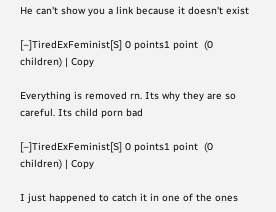He can't show you a link because it doesn't exist

[–]TiredExFeminist[S] 0 points1 point  (0 children) | Copy

Everything is removed rn. Its why they are so careful. Its child porn bad

[–]TiredExFeminist[S] 0 points1 point  (0 children) | Copy

I just happened to catch it in one of the ones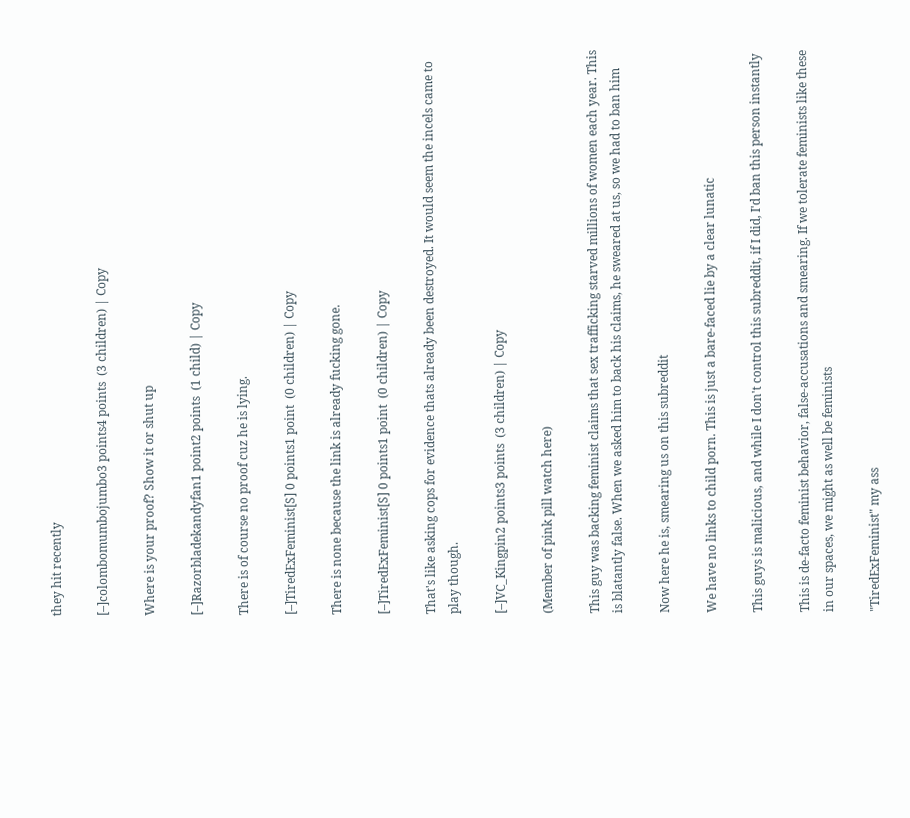they hit recently

[–]colombomumbojumbo3 points4 points  (3 children) | Copy

Where is your proof? Show it or shut up

[–]Razorbladekandyfan1 point2 points  (1 child) | Copy

There is of course no proof cuz he is lying.

[–]TiredExFeminist[S] 0 points1 point  (0 children) | Copy

There is none because the link is already fucking gone.

[–]TiredExFeminist[S] 0 points1 point  (0 children) | Copy

That's like asking cops for evidence thats already been destroyed. It would seem the incels came to play though.

[–]VC_Kingpin2 points3 points  (3 children) | Copy

(Member of pink pill watch here)

This guy was backing feminist claims that sex trafficking starved millions of women each year. This is blatantly false. When we asked him to back his claims, he sweared at us, so we had to ban him

Now here he is, smearing us on this subreddit

We have no links to child porn. This is just a bare-faced lie by a clear lunatic

This guys is malicious, and while I don't control this subreddit, if I did, I'd ban this person instantly

This is de-facto feminist behavior, false-accusations and smearing. If we tolerate feminists like these in our spaces, we might as well be feminists

"TiredExFeminist" my ass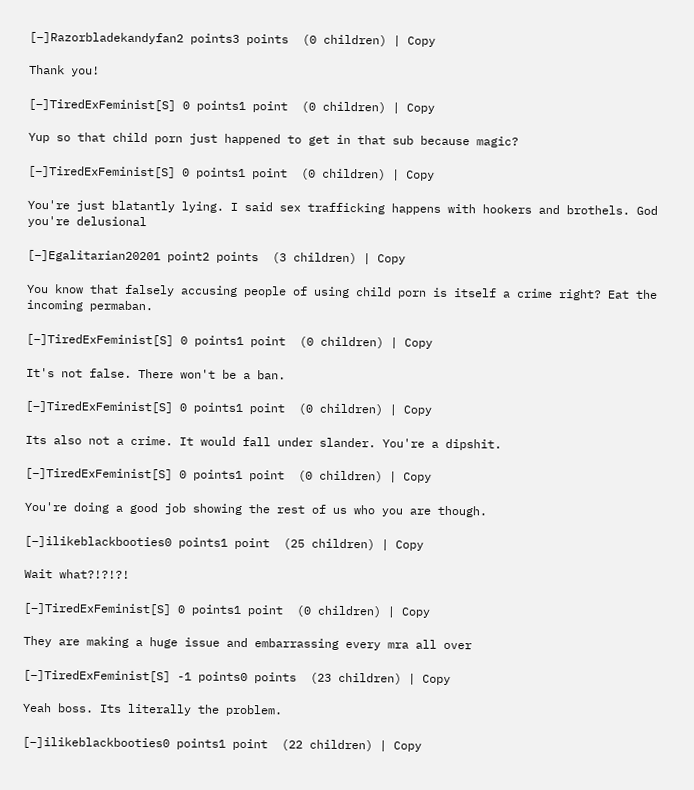[–]Razorbladekandyfan2 points3 points  (0 children) | Copy

Thank you!

[–]TiredExFeminist[S] 0 points1 point  (0 children) | Copy

Yup so that child porn just happened to get in that sub because magic?

[–]TiredExFeminist[S] 0 points1 point  (0 children) | Copy

You're just blatantly lying. I said sex trafficking happens with hookers and brothels. God you're delusional

[–]Egalitarian20201 point2 points  (3 children) | Copy

You know that falsely accusing people of using child porn is itself a crime right? Eat the incoming permaban.

[–]TiredExFeminist[S] 0 points1 point  (0 children) | Copy

It's not false. There won't be a ban.

[–]TiredExFeminist[S] 0 points1 point  (0 children) | Copy

Its also not a crime. It would fall under slander. You're a dipshit.

[–]TiredExFeminist[S] 0 points1 point  (0 children) | Copy

You're doing a good job showing the rest of us who you are though.

[–]ilikeblackbooties0 points1 point  (25 children) | Copy

Wait what?!?!?!

[–]TiredExFeminist[S] 0 points1 point  (0 children) | Copy

They are making a huge issue and embarrassing every mra all over

[–]TiredExFeminist[S] -1 points0 points  (23 children) | Copy

Yeah boss. Its literally the problem.

[–]ilikeblackbooties0 points1 point  (22 children) | Copy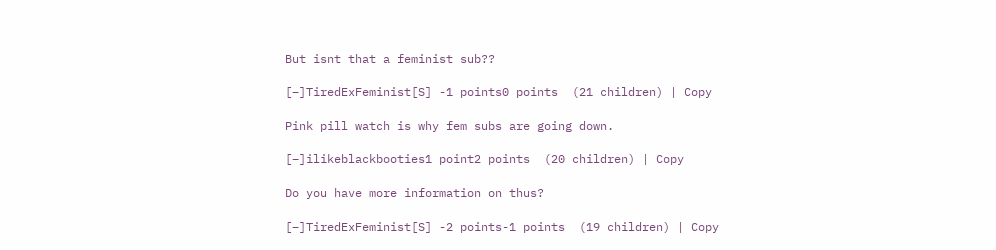But isnt that a feminist sub??

[–]TiredExFeminist[S] -1 points0 points  (21 children) | Copy

Pink pill watch is why fem subs are going down.

[–]ilikeblackbooties1 point2 points  (20 children) | Copy

Do you have more information on thus?

[–]TiredExFeminist[S] -2 points-1 points  (19 children) | Copy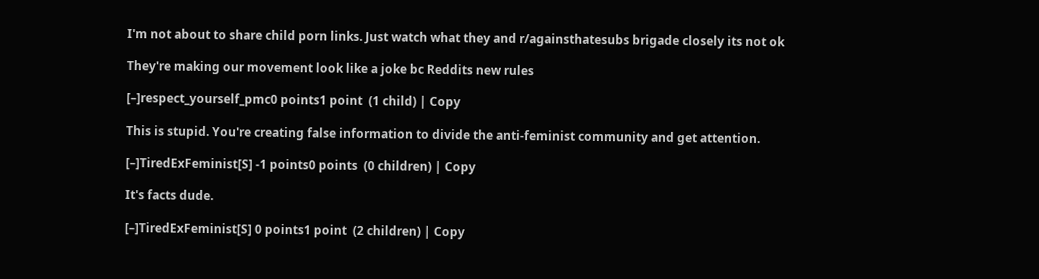I'm not about to share child porn links. Just watch what they and r/againsthatesubs brigade closely its not ok

They're making our movement look like a joke bc Reddits new rules

[–]respect_yourself_pmc0 points1 point  (1 child) | Copy

This is stupid. You're creating false information to divide the anti-feminist community and get attention.

[–]TiredExFeminist[S] -1 points0 points  (0 children) | Copy

It's facts dude.

[–]TiredExFeminist[S] 0 points1 point  (2 children) | Copy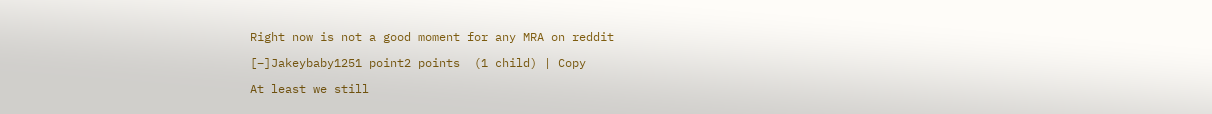Right now is not a good moment for any MRA on reddit

[–]Jakeybaby1251 point2 points  (1 child) | Copy

At least we still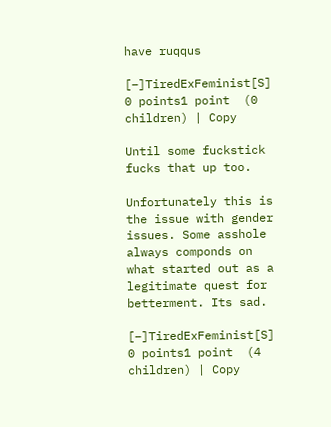have ruqqus

[–]TiredExFeminist[S] 0 points1 point  (0 children) | Copy

Until some fuckstick fucks that up too.

Unfortunately this is the issue with gender issues. Some asshole always componds on what started out as a legitimate quest for betterment. Its sad.

[–]TiredExFeminist[S] 0 points1 point  (4 children) | Copy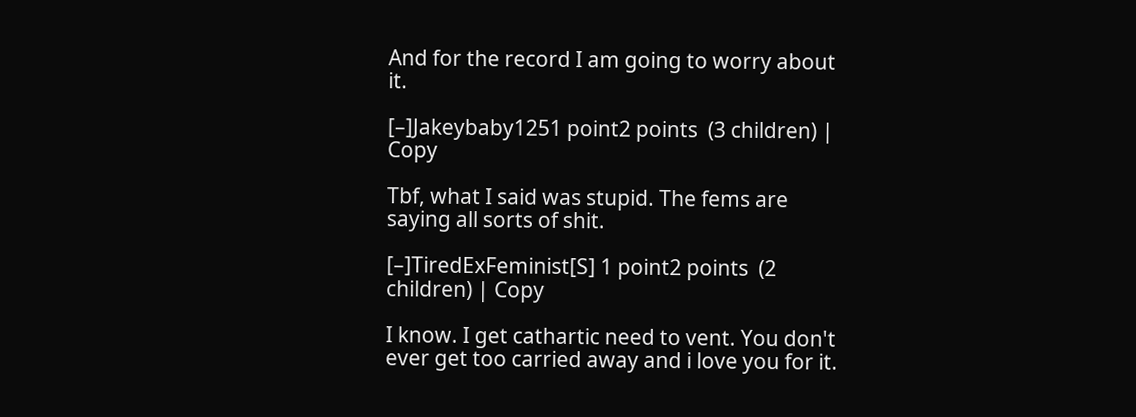And for the record I am going to worry about it.

[–]Jakeybaby1251 point2 points  (3 children) | Copy

Tbf, what I said was stupid. The fems are saying all sorts of shit.

[–]TiredExFeminist[S] 1 point2 points  (2 children) | Copy

I know. I get cathartic need to vent. You don't ever get too carried away and i love you for it.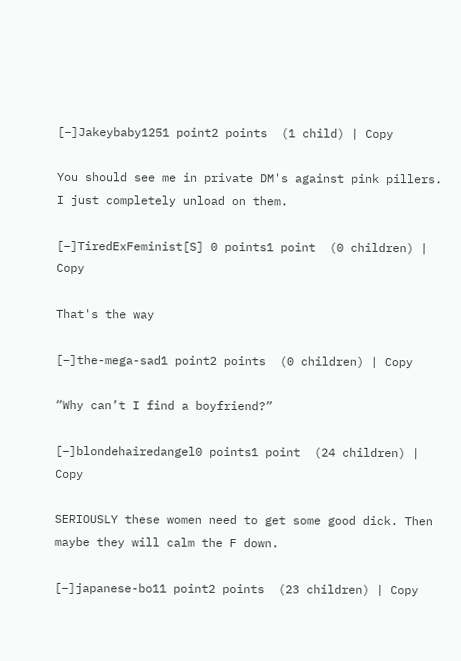[–]Jakeybaby1251 point2 points  (1 child) | Copy

You should see me in private DM's against pink pillers. I just completely unload on them.

[–]TiredExFeminist[S] 0 points1 point  (0 children) | Copy

That's the way

[–]the-mega-sad1 point2 points  (0 children) | Copy

“Why can’t I find a boyfriend?”

[–]blondehairedangel0 points1 point  (24 children) | Copy

SERIOUSLY these women need to get some good dick. Then maybe they will calm the F down.

[–]japanese-bo11 point2 points  (23 children) | Copy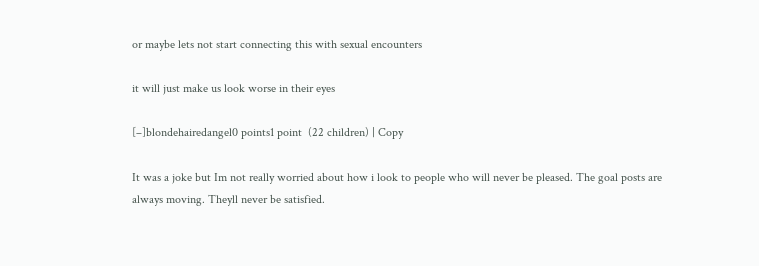or maybe lets not start connecting this with sexual encounters

it will just make us look worse in their eyes

[–]blondehairedangel0 points1 point  (22 children) | Copy

It was a joke but Im not really worried about how i look to people who will never be pleased. The goal posts are always moving. Theyll never be satisfied.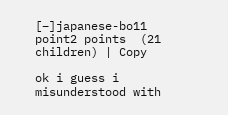[–]japanese-bo11 point2 points  (21 children) | Copy

ok i guess i misunderstood with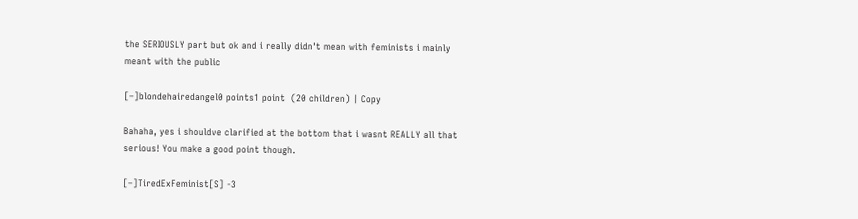the SERIOUSLY part but ok and i really didn't mean with feminists i mainly meant with the public

[–]blondehairedangel0 points1 point  (20 children) | Copy

Bahaha, yes i shouldve clarified at the bottom that i wasnt REALLY all that serious! You make a good point though.

[–]TiredExFeminist[S] -3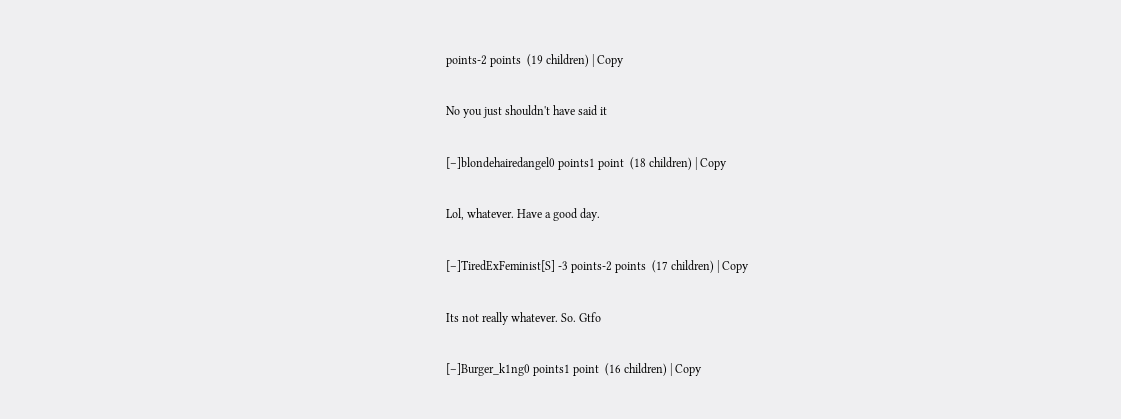points-2 points  (19 children) | Copy

No you just shouldn't have said it

[–]blondehairedangel0 points1 point  (18 children) | Copy

Lol, whatever. Have a good day.

[–]TiredExFeminist[S] -3 points-2 points  (17 children) | Copy

Its not really whatever. So. Gtfo

[–]Burger_k1ng0 points1 point  (16 children) | Copy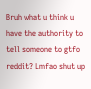Bruh what u think u have the authority to tell someone to gtfo reddit? Lmfao shut up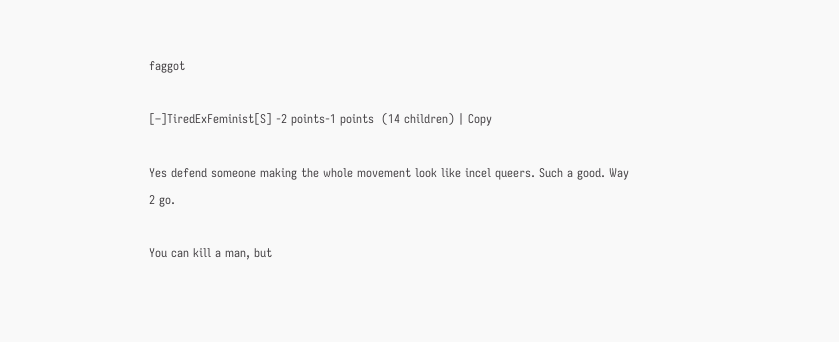faggot

[–]TiredExFeminist[S] -2 points-1 points  (14 children) | Copy

Yes defend someone making the whole movement look like incel queers. Such a good. Way 2 go.

You can kill a man, but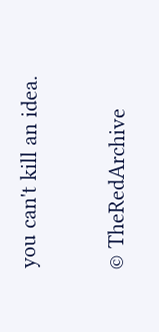you can't kill an idea.

© TheRedArchive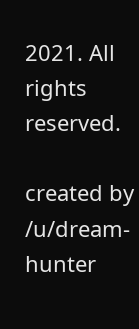2021. All rights reserved.

created by /u/dream-hunter